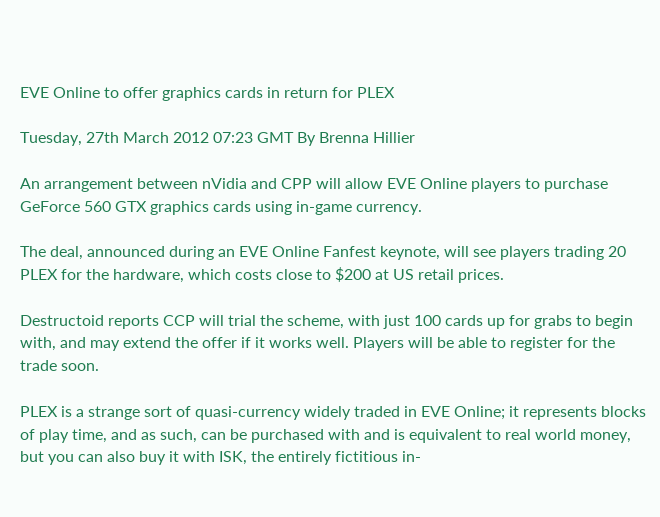EVE Online to offer graphics cards in return for PLEX

Tuesday, 27th March 2012 07:23 GMT By Brenna Hillier

An arrangement between nVidia and CPP will allow EVE Online players to purchase GeForce 560 GTX graphics cards using in-game currency.

The deal, announced during an EVE Online Fanfest keynote, will see players trading 20 PLEX for the hardware, which costs close to $200 at US retail prices.

Destructoid reports CCP will trial the scheme, with just 100 cards up for grabs to begin with, and may extend the offer if it works well. Players will be able to register for the trade soon.

PLEX is a strange sort of quasi-currency widely traded in EVE Online; it represents blocks of play time, and as such, can be purchased with and is equivalent to real world money, but you can also buy it with ISK, the entirely fictitious in-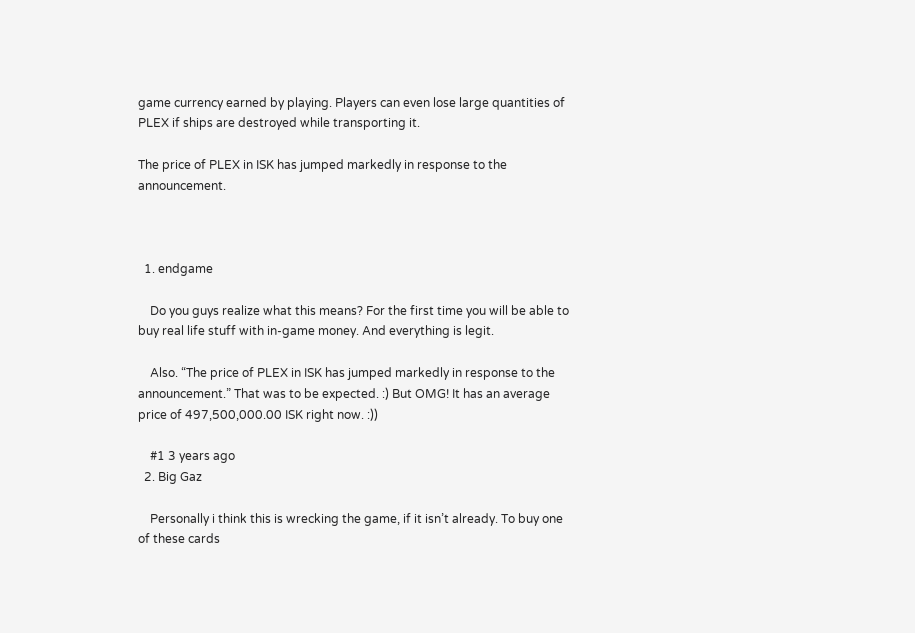game currency earned by playing. Players can even lose large quantities of PLEX if ships are destroyed while transporting it.

The price of PLEX in ISK has jumped markedly in response to the announcement.



  1. endgame

    Do you guys realize what this means? For the first time you will be able to buy real life stuff with in-game money. And everything is legit.

    Also. “The price of PLEX in ISK has jumped markedly in response to the announcement.” That was to be expected. :) But OMG! It has an average price of 497,500,000.00 ISK right now. :))

    #1 3 years ago
  2. Big Gaz

    Personally i think this is wrecking the game, if it isn’t already. To buy one of these cards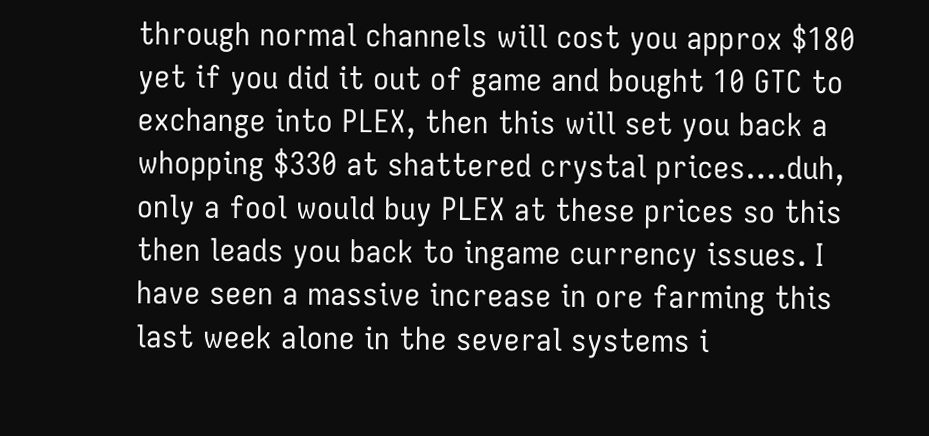through normal channels will cost you approx $180 yet if you did it out of game and bought 10 GTC to exchange into PLEX, then this will set you back a whopping $330 at shattered crystal prices….duh, only a fool would buy PLEX at these prices so this then leads you back to ingame currency issues. I have seen a massive increase in ore farming this last week alone in the several systems i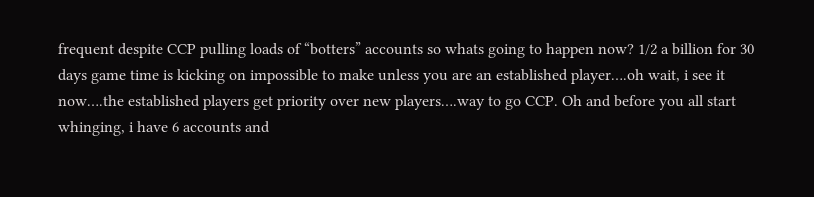frequent despite CCP pulling loads of “botters” accounts so whats going to happen now? 1/2 a billion for 30 days game time is kicking on impossible to make unless you are an established player….oh wait, i see it now….the established players get priority over new players….way to go CCP. Oh and before you all start whinging, i have 6 accounts and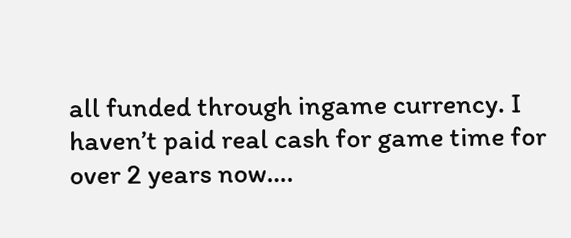all funded through ingame currency. I haven’t paid real cash for game time for over 2 years now….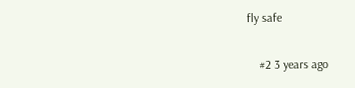fly safe

    #2 3 years ago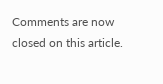Comments are now closed on this article.